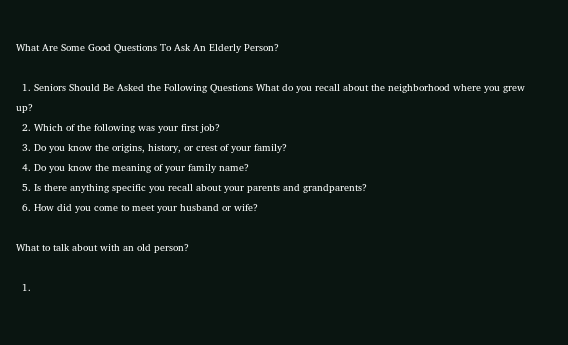What Are Some Good Questions To Ask An Elderly Person?

  1. Seniors Should Be Asked the Following Questions What do you recall about the neighborhood where you grew up?
  2. Which of the following was your first job?
  3. Do you know the origins, history, or crest of your family?
  4. Do you know the meaning of your family name?
  5. Is there anything specific you recall about your parents and grandparents?
  6. How did you come to meet your husband or wife?

What to talk about with an old person?

  1.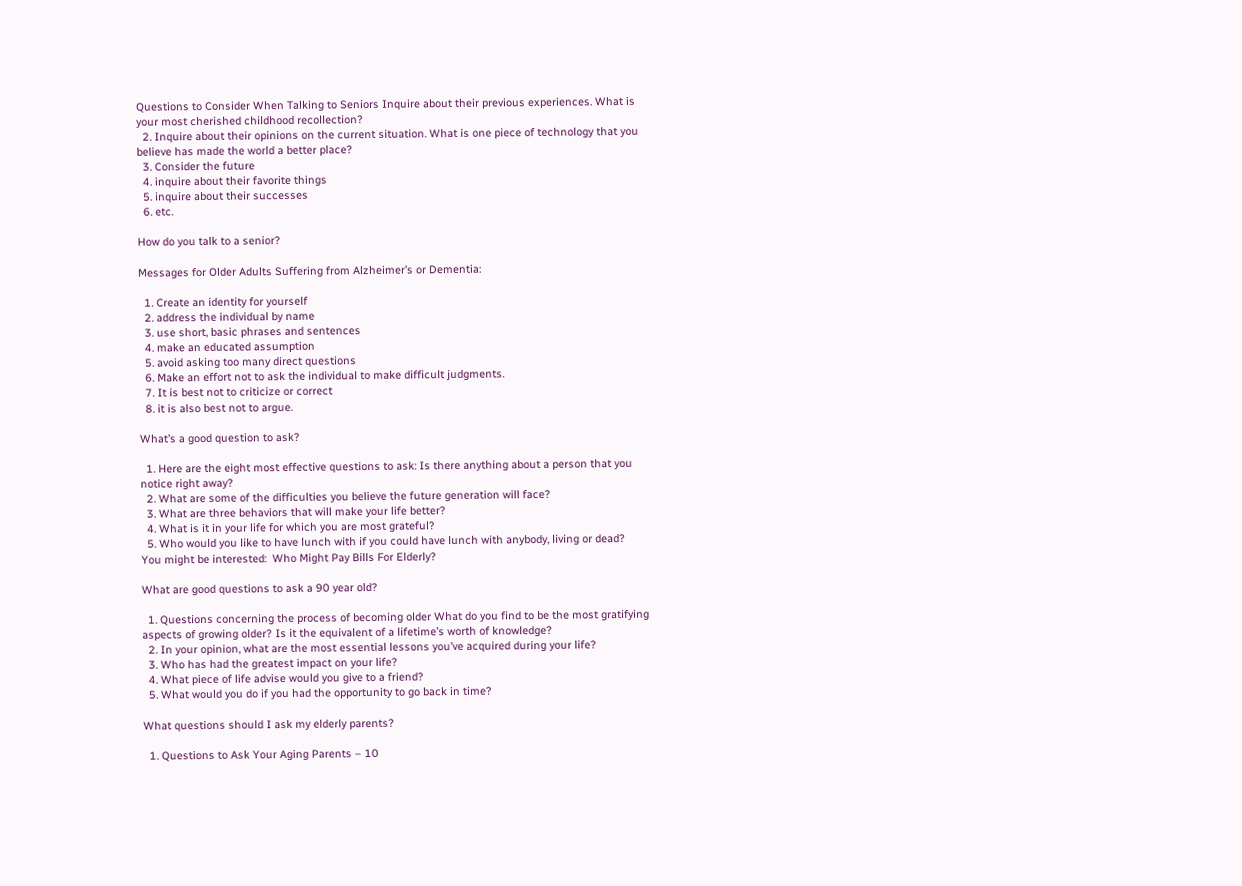Questions to Consider When Talking to Seniors Inquire about their previous experiences. What is your most cherished childhood recollection?
  2. Inquire about their opinions on the current situation. What is one piece of technology that you believe has made the world a better place?
  3. Consider the future
  4. inquire about their favorite things
  5. inquire about their successes
  6. etc.

How do you talk to a senior?

Messages for Older Adults Suffering from Alzheimer’s or Dementia:

  1. Create an identity for yourself
  2. address the individual by name
  3. use short, basic phrases and sentences
  4. make an educated assumption
  5. avoid asking too many direct questions
  6. Make an effort not to ask the individual to make difficult judgments.
  7. It is best not to criticize or correct
  8. it is also best not to argue.

What’s a good question to ask?

  1. Here are the eight most effective questions to ask: Is there anything about a person that you notice right away?
  2. What are some of the difficulties you believe the future generation will face?
  3. What are three behaviors that will make your life better?
  4. What is it in your life for which you are most grateful?
  5. Who would you like to have lunch with if you could have lunch with anybody, living or dead?
You might be interested:  Who Might Pay Bills For Elderly?

What are good questions to ask a 90 year old?

  1. Questions concerning the process of becoming older What do you find to be the most gratifying aspects of growing older? Is it the equivalent of a lifetime’s worth of knowledge?
  2. In your opinion, what are the most essential lessons you’ve acquired during your life?
  3. Who has had the greatest impact on your life?
  4. What piece of life advise would you give to a friend?
  5. What would you do if you had the opportunity to go back in time?

What questions should I ask my elderly parents?

  1. Questions to Ask Your Aging Parents – 10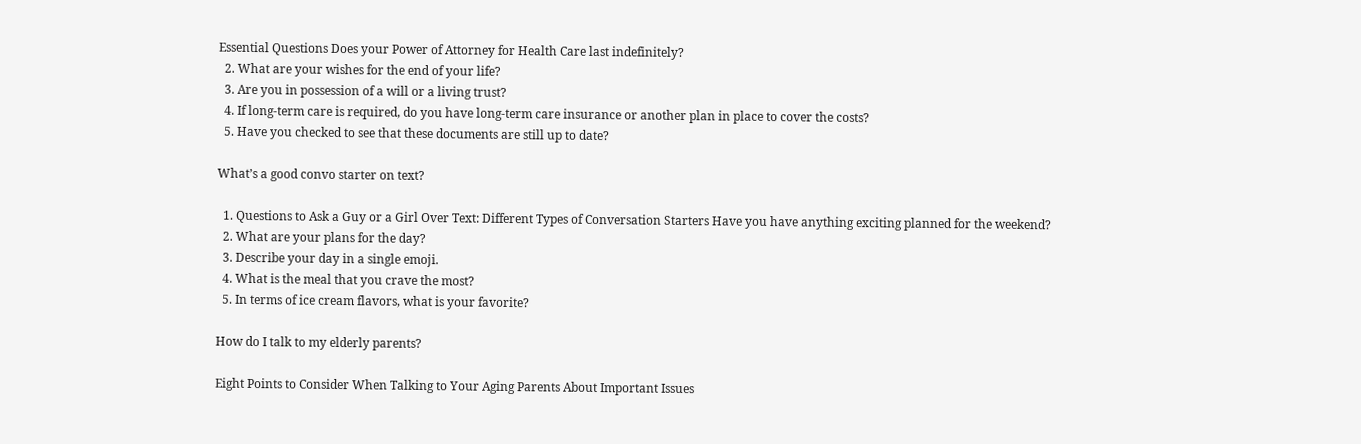Essential Questions Does your Power of Attorney for Health Care last indefinitely?
  2. What are your wishes for the end of your life?
  3. Are you in possession of a will or a living trust?
  4. If long-term care is required, do you have long-term care insurance or another plan in place to cover the costs?
  5. Have you checked to see that these documents are still up to date?

What’s a good convo starter on text?

  1. Questions to Ask a Guy or a Girl Over Text: Different Types of Conversation Starters Have you have anything exciting planned for the weekend?
  2. What are your plans for the day?
  3. Describe your day in a single emoji.
  4. What is the meal that you crave the most?
  5. In terms of ice cream flavors, what is your favorite?

How do I talk to my elderly parents?

Eight Points to Consider When Talking to Your Aging Parents About Important Issues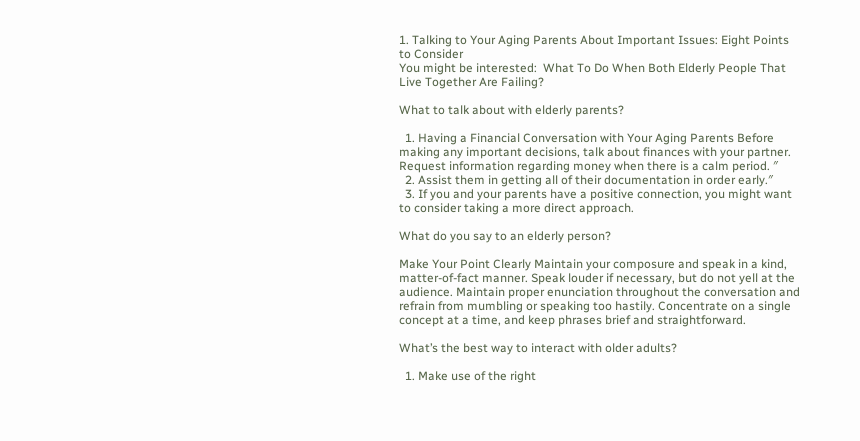1. Talking to Your Aging Parents About Important Issues: Eight Points to Consider
You might be interested:  What To Do When Both Elderly People That Live Together Are Failing?

What to talk about with elderly parents?

  1. Having a Financial Conversation with Your Aging Parents Before making any important decisions, talk about finances with your partner. Request information regarding money when there is a calm period. ″
  2. Assist them in getting all of their documentation in order early.″
  3. If you and your parents have a positive connection, you might want to consider taking a more direct approach.

What do you say to an elderly person?

Make Your Point Clearly Maintain your composure and speak in a kind, matter-of-fact manner. Speak louder if necessary, but do not yell at the audience. Maintain proper enunciation throughout the conversation and refrain from mumbling or speaking too hastily. Concentrate on a single concept at a time, and keep phrases brief and straightforward.

What’s the best way to interact with older adults?

  1. Make use of the right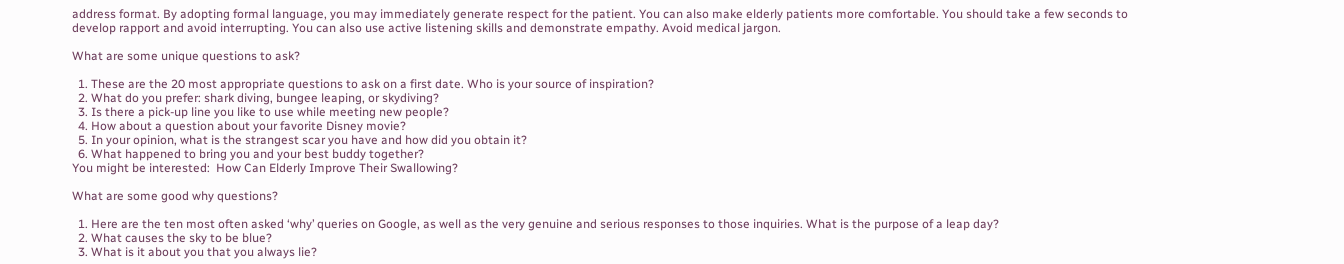address format. By adopting formal language, you may immediately generate respect for the patient. You can also make elderly patients more comfortable. You should take a few seconds to develop rapport and avoid interrupting. You can also use active listening skills and demonstrate empathy. Avoid medical jargon.

What are some unique questions to ask?

  1. These are the 20 most appropriate questions to ask on a first date. Who is your source of inspiration?
  2. What do you prefer: shark diving, bungee leaping, or skydiving?
  3. Is there a pick-up line you like to use while meeting new people?
  4. How about a question about your favorite Disney movie?
  5. In your opinion, what is the strangest scar you have and how did you obtain it?
  6. What happened to bring you and your best buddy together?
You might be interested:  How Can Elderly Improve Their Swallowing?

What are some good why questions?

  1. Here are the ten most often asked ‘why’ queries on Google, as well as the very genuine and serious responses to those inquiries. What is the purpose of a leap day?
  2. What causes the sky to be blue?
  3. What is it about you that you always lie?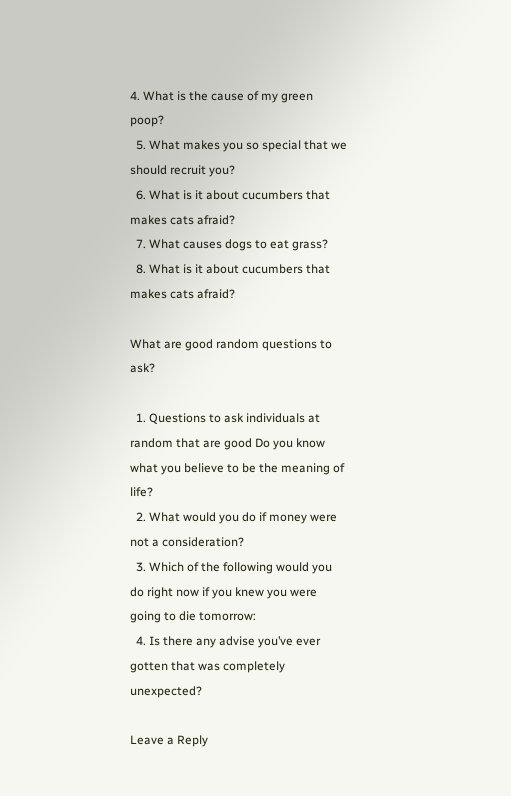4. What is the cause of my green poop?
  5. What makes you so special that we should recruit you?
  6. What is it about cucumbers that makes cats afraid?
  7. What causes dogs to eat grass?
  8. What is it about cucumbers that makes cats afraid?

What are good random questions to ask?

  1. Questions to ask individuals at random that are good Do you know what you believe to be the meaning of life?
  2. What would you do if money were not a consideration?
  3. Which of the following would you do right now if you knew you were going to die tomorrow:
  4. Is there any advise you’ve ever gotten that was completely unexpected?

Leave a Reply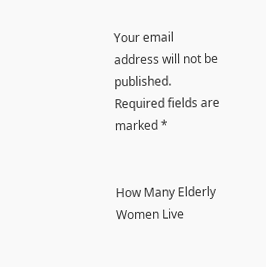Your email address will not be published. Required fields are marked *


How Many Elderly Women Live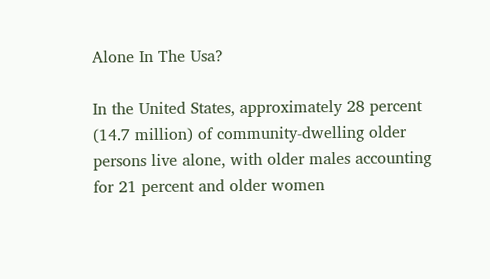Alone In The Usa?

In the United States, approximately 28 percent (14.7 million) of community-dwelling older persons live alone, with older males accounting for 21 percent and older women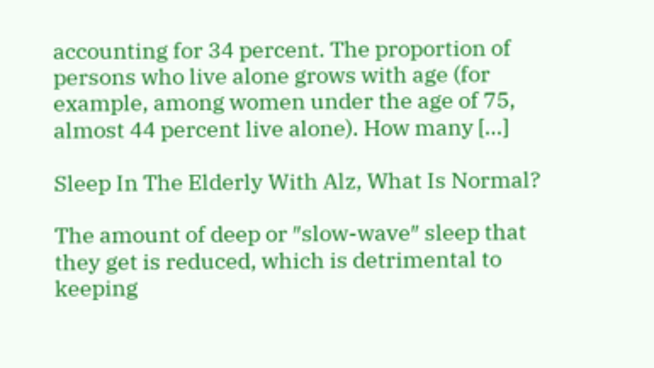accounting for 34 percent. The proportion of persons who live alone grows with age (for example, among women under the age of 75, almost 44 percent live alone). How many […]

Sleep In The Elderly With Alz, What Is Normal?

The amount of deep or ″slow-wave″ sleep that they get is reduced, which is detrimental to keeping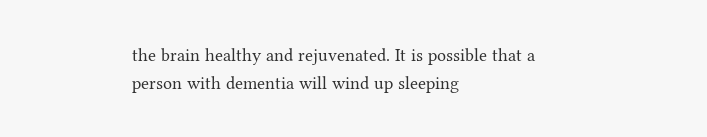the brain healthy and rejuvenated. It is possible that a person with dementia will wind up sleeping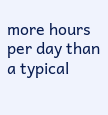more hours per day than a typical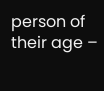person of their age –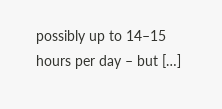possibly up to 14–15 hours per day – but […]